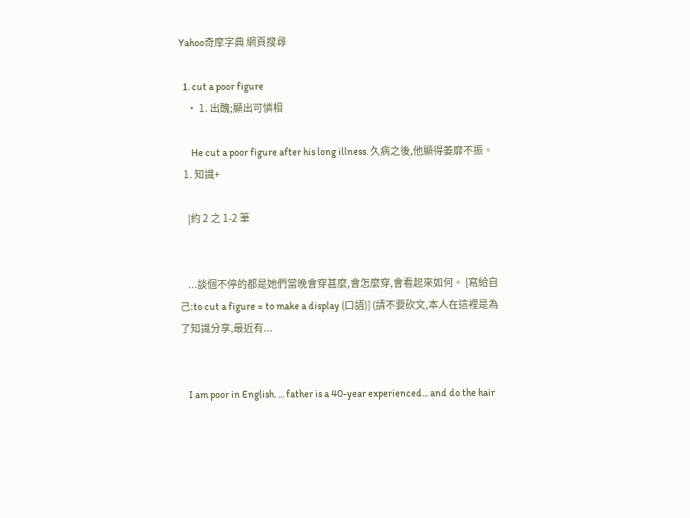Yahoo奇摩字典 網頁搜尋

  1. cut a poor figure
    • 1. 出醜;顯出可憐相

      He cut a poor figure after his long illness. 久病之後,他顯得萎靡不振。
  1. 知識+

    |約 2 之 1-2 筆


    ...談個不停的都是她們當晚會穿甚麼,會怎麼穿,會看起來如何。 [寫給自己:to cut a figure = to make a display (口語)] (請不要砍文,本人在這裡是為了知識分享,最近有...


    I am poor in English. ... father is a 40-year experienced... and do the hair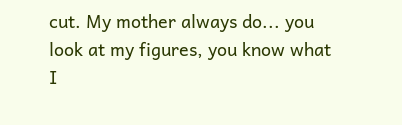cut. My mother always do... you look at my figures, you know what I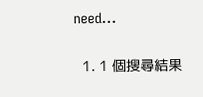need...

  1. 1 個搜尋結果